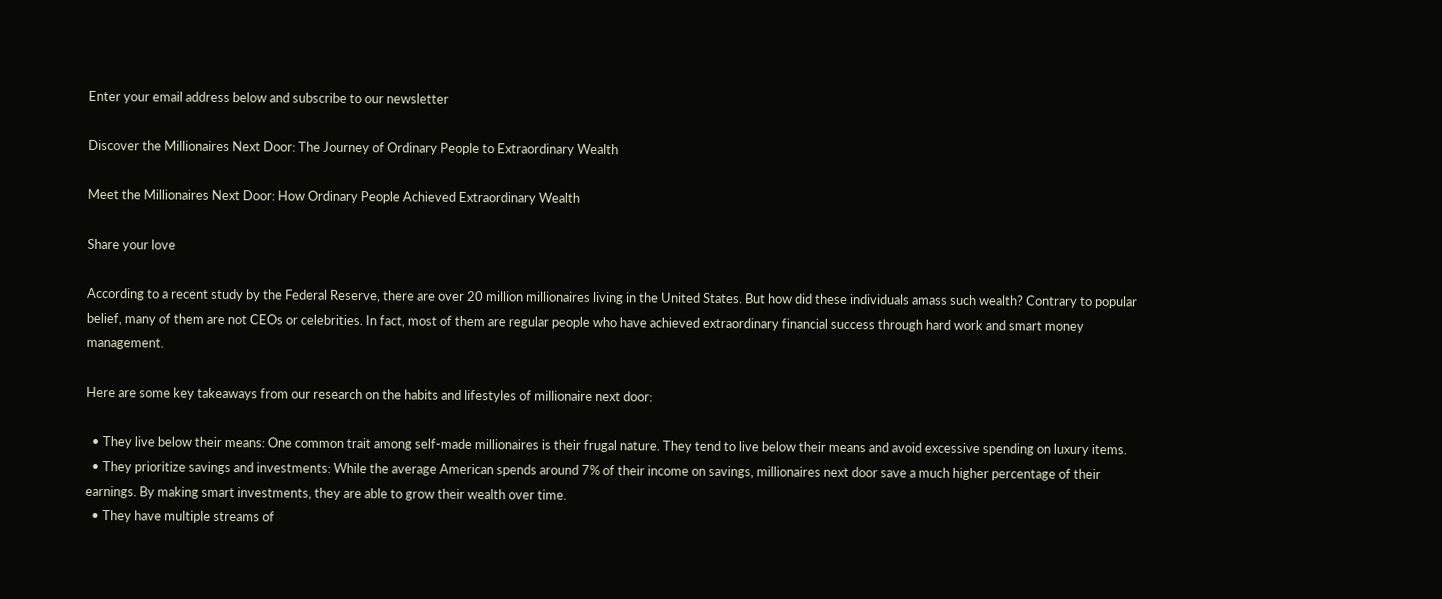Enter your email address below and subscribe to our newsletter

Discover the Millionaires Next Door: The Journey of Ordinary People to Extraordinary Wealth

Meet the Millionaires Next Door: How Ordinary People Achieved Extraordinary Wealth

Share your love

According to a recent study by the Federal Reserve, there are over 20 million millionaires living in the United States. But how did these individuals amass such wealth? Contrary to popular belief, many of them are not CEOs or celebrities. In fact, most of them are regular people who have achieved extraordinary financial success through hard work and smart money management.

Here are some key takeaways from our research on the habits and lifestyles of millionaire next door:

  • They live below their means: One common trait among self-made millionaires is their frugal nature. They tend to live below their means and avoid excessive spending on luxury items.
  • They prioritize savings and investments: While the average American spends around 7% of their income on savings, millionaires next door save a much higher percentage of their earnings. By making smart investments, they are able to grow their wealth over time.
  • They have multiple streams of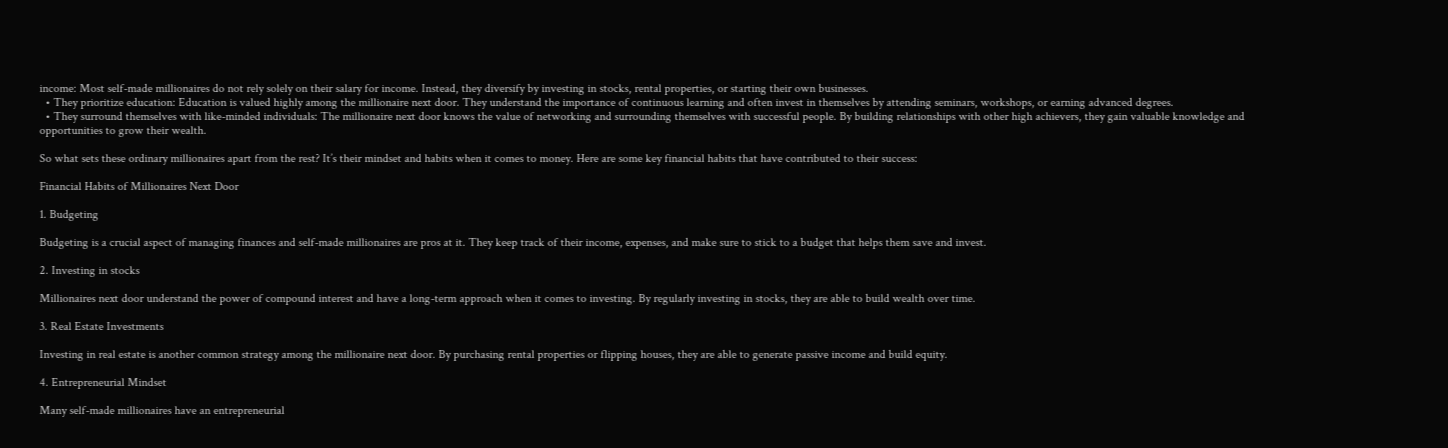income: Most self-made millionaires do not rely solely on their salary for income. Instead, they diversify by investing in stocks, rental properties, or starting their own businesses.
  • They prioritize education: Education is valued highly among the millionaire next door. They understand the importance of continuous learning and often invest in themselves by attending seminars, workshops, or earning advanced degrees.
  • They surround themselves with like-minded individuals: The millionaire next door knows the value of networking and surrounding themselves with successful people. By building relationships with other high achievers, they gain valuable knowledge and opportunities to grow their wealth.

So what sets these ordinary millionaires apart from the rest? It’s their mindset and habits when it comes to money. Here are some key financial habits that have contributed to their success:

Financial Habits of Millionaires Next Door

1. Budgeting

Budgeting is a crucial aspect of managing finances and self-made millionaires are pros at it. They keep track of their income, expenses, and make sure to stick to a budget that helps them save and invest.

2. Investing in stocks

Millionaires next door understand the power of compound interest and have a long-term approach when it comes to investing. By regularly investing in stocks, they are able to build wealth over time.

3. Real Estate Investments

Investing in real estate is another common strategy among the millionaire next door. By purchasing rental properties or flipping houses, they are able to generate passive income and build equity.

4. Entrepreneurial Mindset

Many self-made millionaires have an entrepreneurial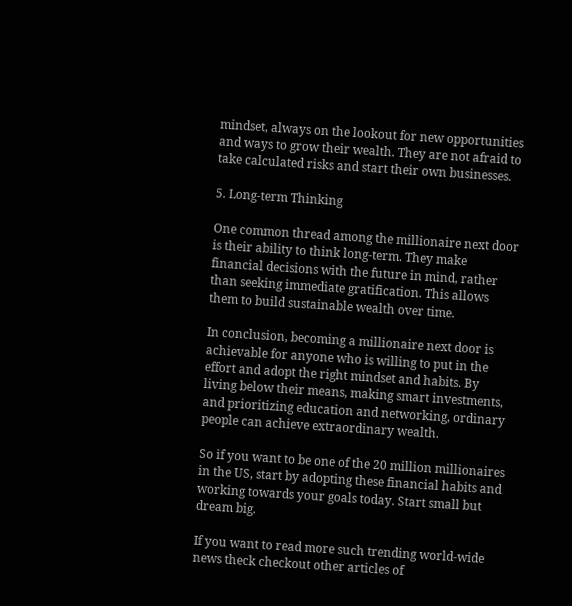mindset, always on the lookout for new opportunities and ways to grow their wealth. They are not afraid to take calculated risks and start their own businesses.

5. Long-term Thinking

One common thread among the millionaire next door is their ability to think long-term. They make financial decisions with the future in mind, rather than seeking immediate gratification. This allows them to build sustainable wealth over time.

In conclusion, becoming a millionaire next door is achievable for anyone who is willing to put in the effort and adopt the right mindset and habits. By living below their means, making smart investments, and prioritizing education and networking, ordinary people can achieve extraordinary wealth.

So if you want to be one of the 20 million millionaires in the US, start by adopting these financial habits and working towards your goals today. Start small but dream big.

If you want to read more such trending world-wide news theck checkout other articles of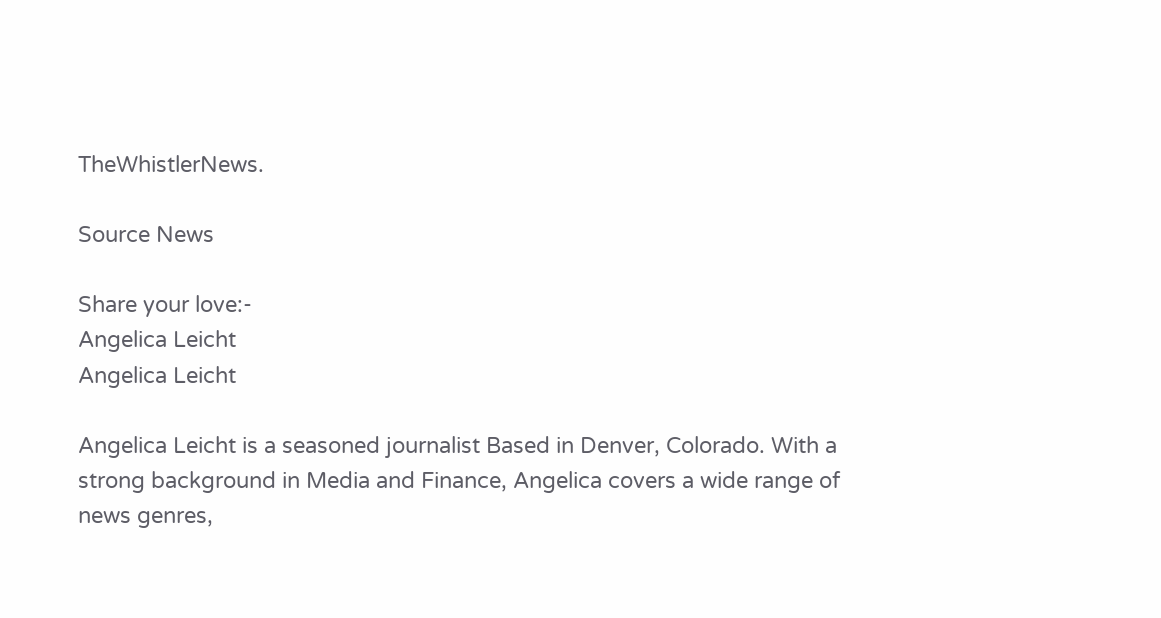TheWhistlerNews.

Source News

Share your love:-
Angelica Leicht
Angelica Leicht

Angelica Leicht is a seasoned journalist Based in Denver, Colorado. With a strong background in Media and Finance, Angelica covers a wide range of news genres,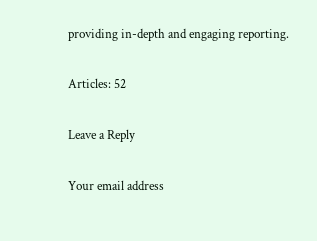providing in-depth and engaging reporting.

Articles: 52

Leave a Reply

Your email address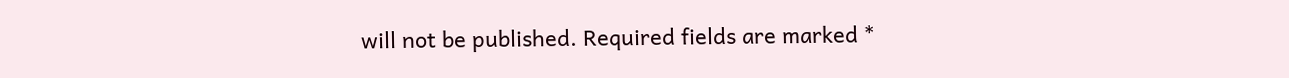will not be published. Required fields are marked *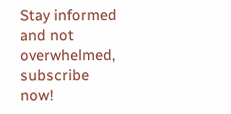Stay informed and not overwhelmed, subscribe now!